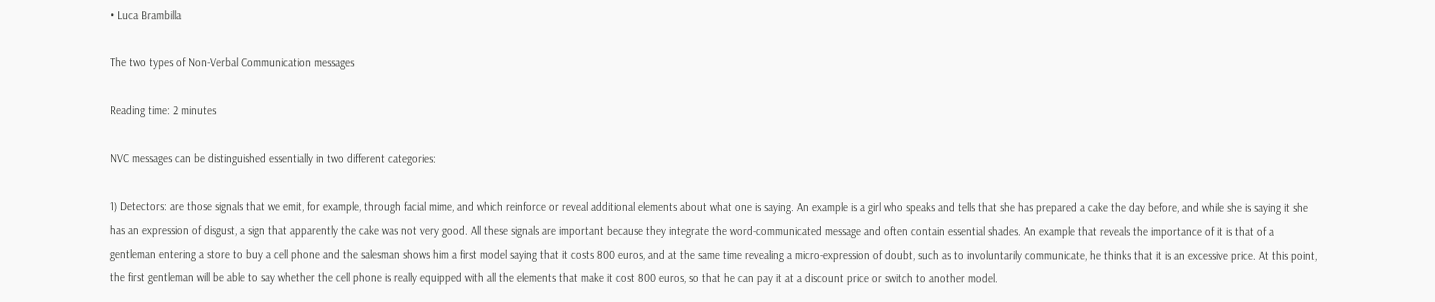• Luca Brambilla

The two types of Non-Verbal Communication messages

Reading time: 2 minutes

NVC messages can be distinguished essentially in two different categories:

1) Detectors: are those signals that we emit, for example, through facial mime, and which reinforce or reveal additional elements about what one is saying. An example is a girl who speaks and tells that she has prepared a cake the day before, and while she is saying it she has an expression of disgust, a sign that apparently the cake was not very good. All these signals are important because they integrate the word-communicated message and often contain essential shades. An example that reveals the importance of it is that of a gentleman entering a store to buy a cell phone and the salesman shows him a first model saying that it costs 800 euros, and at the same time revealing a micro-expression of doubt, such as to involuntarily communicate, he thinks that it is an excessive price. At this point, the first gentleman will be able to say whether the cell phone is really equipped with all the elements that make it cost 800 euros, so that he can pay it at a discount price or switch to another model.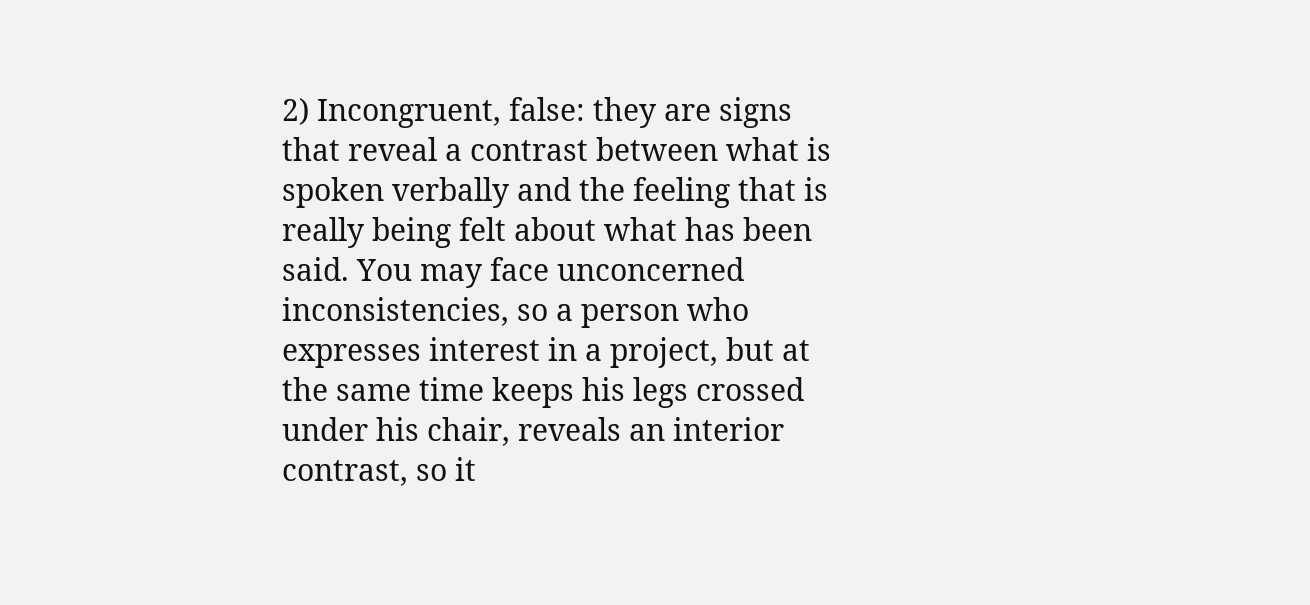2) Incongruent, false: they are signs that reveal a contrast between what is spoken verbally and the feeling that is really being felt about what has been said. You may face unconcerned inconsistencies, so a person who expresses interest in a project, but at the same time keeps his legs crossed under his chair, reveals an interior contrast, so it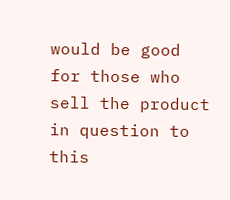would be good for those who sell the product in question to this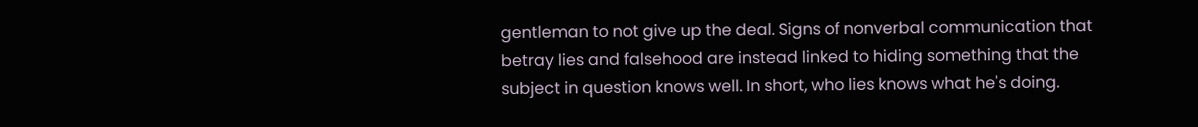gentleman to not give up the deal. Signs of nonverbal communication that betray lies and falsehood are instead linked to hiding something that the subject in question knows well. In short, who lies knows what he's doing.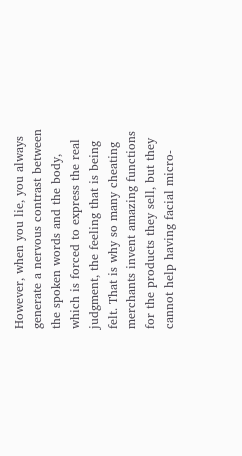However, when you lie, you always generate a nervous contrast between the spoken words and the body, which is forced to express the real judgment, the feeling that is being felt. That is why so many cheating merchants invent amazing functions for the products they sell, but they cannot help having facial micro-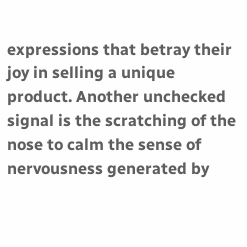expressions that betray their joy in selling a unique product. Another unchecked signal is the scratching of the nose to calm the sense of nervousness generated by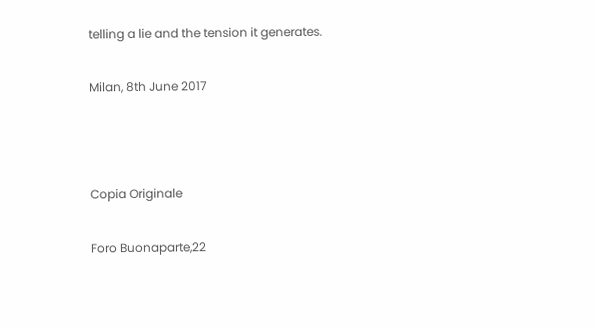telling a lie and the tension it generates.

Milan, 8th June 2017



Copia Originale

Foro Buonaparte,22